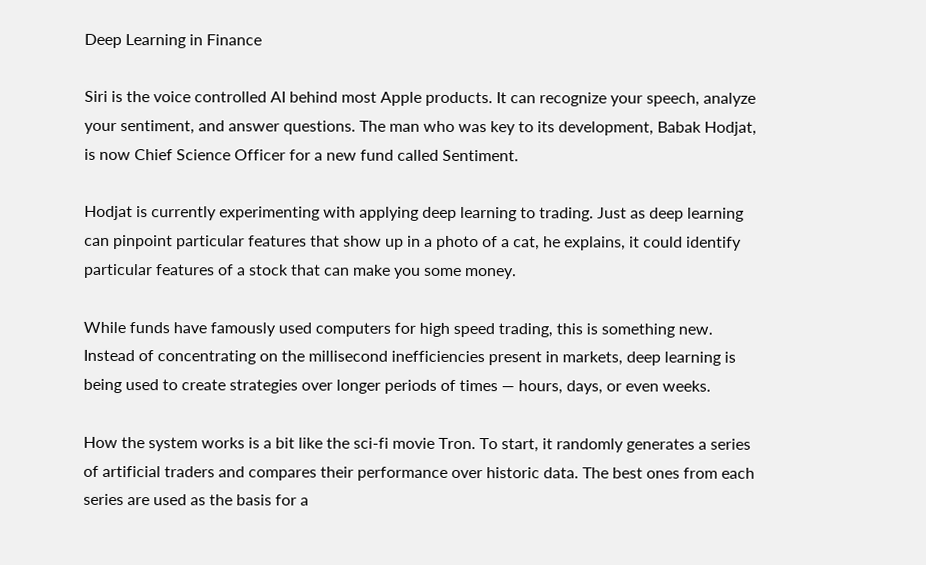Deep Learning in Finance

Siri is the voice controlled AI behind most Apple products. It can recognize your speech, analyze your sentiment, and answer questions. The man who was key to its development, Babak Hodjat, is now Chief Science Officer for a new fund called Sentiment.

Hodjat is currently experimenting with applying deep learning to trading. Just as deep learning can pinpoint particular features that show up in a photo of a cat, he explains, it could identify particular features of a stock that can make you some money.

While funds have famously used computers for high speed trading, this is something new. Instead of concentrating on the millisecond inefficiencies present in markets, deep learning is being used to create strategies over longer periods of times — hours, days, or even weeks.

How the system works is a bit like the sci-fi movie Tron. To start, it randomly generates a series of artificial traders and compares their performance over historic data. The best ones from each series are used as the basis for a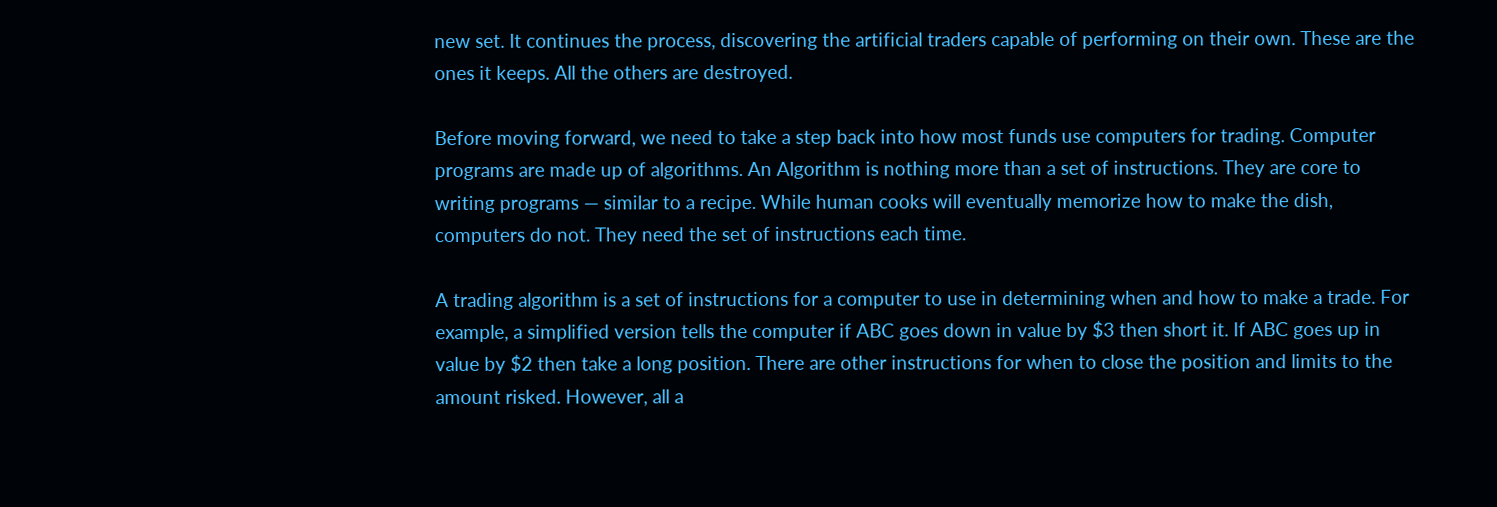new set. It continues the process, discovering the artificial traders capable of performing on their own. These are the ones it keeps. All the others are destroyed.

Before moving forward, we need to take a step back into how most funds use computers for trading. Computer programs are made up of algorithms. An Algorithm is nothing more than a set of instructions. They are core to writing programs — similar to a recipe. While human cooks will eventually memorize how to make the dish, computers do not. They need the set of instructions each time.

A trading algorithm is a set of instructions for a computer to use in determining when and how to make a trade. For example, a simplified version tells the computer if ABC goes down in value by $3 then short it. If ABC goes up in value by $2 then take a long position. There are other instructions for when to close the position and limits to the amount risked. However, all a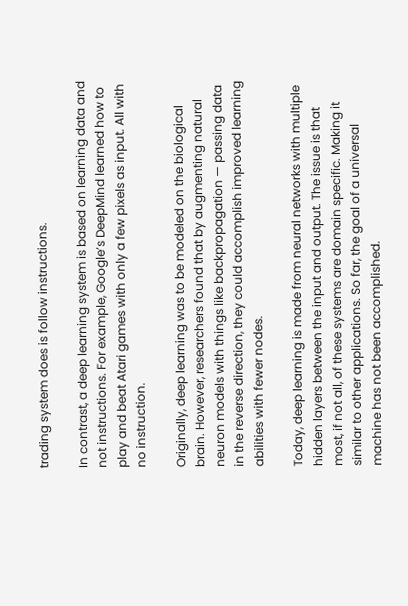trading system does is follow instructions.

In contrast, a deep learning system is based on learning data and not instructions. For example, Google’s DeepMind learned how to play and beat Atari games with only a few pixels as input. All with no instruction.

Originally, deep learning was to be modeled on the biological brain. However, researchers found that by augmenting natural neuron models with things like backpropagation — passing data in the reverse direction, they could accomplish improved learning abilities with fewer nodes.

Today, deep learning is made from neural networks with multiple hidden layers between the input and output. The issue is that most, if not all, of these systems are domain specific. Making it similar to other applications. So far, the goal of a universal machine has not been accomplished.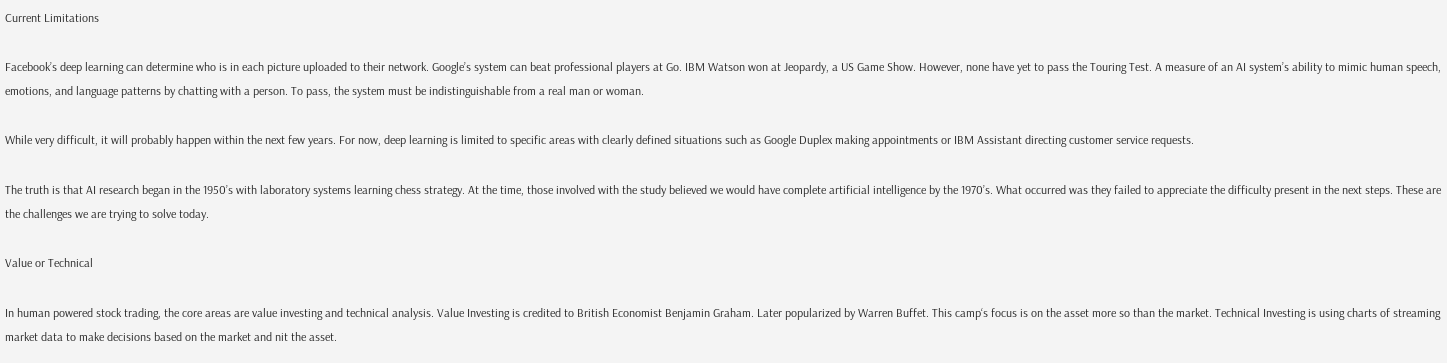Current Limitations

Facebook’s deep learning can determine who is in each picture uploaded to their network. Google’s system can beat professional players at Go. IBM Watson won at Jeopardy, a US Game Show. However, none have yet to pass the Touring Test. A measure of an AI system’s ability to mimic human speech, emotions, and language patterns by chatting with a person. To pass, the system must be indistinguishable from a real man or woman.

While very difficult, it will probably happen within the next few years. For now, deep learning is limited to specific areas with clearly defined situations such as Google Duplex making appointments or IBM Assistant directing customer service requests.

The truth is that AI research began in the 1950’s with laboratory systems learning chess strategy. At the time, those involved with the study believed we would have complete artificial intelligence by the 1970’s. What occurred was they failed to appreciate the difficulty present in the next steps. These are the challenges we are trying to solve today.

Value or Technical

In human powered stock trading, the core areas are value investing and technical analysis. Value Investing is credited to British Economist Benjamin Graham. Later popularized by Warren Buffet. This camp‘s focus is on the asset more so than the market. Technical Investing is using charts of streaming market data to make decisions based on the market and nit the asset.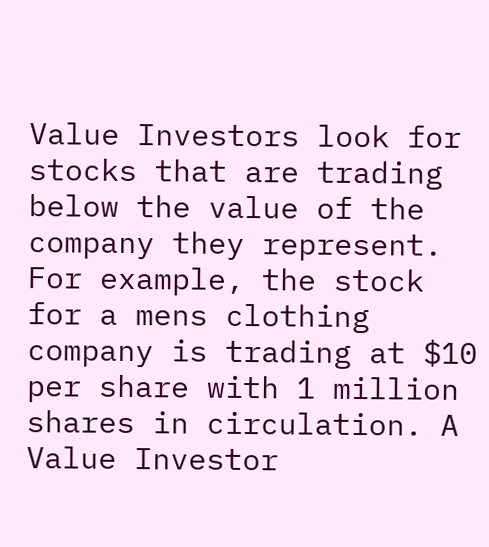Value Investors look for stocks that are trading below the value of the company they represent. For example, the stock for a mens clothing company is trading at $10 per share with 1 million shares in circulation. A Value Investor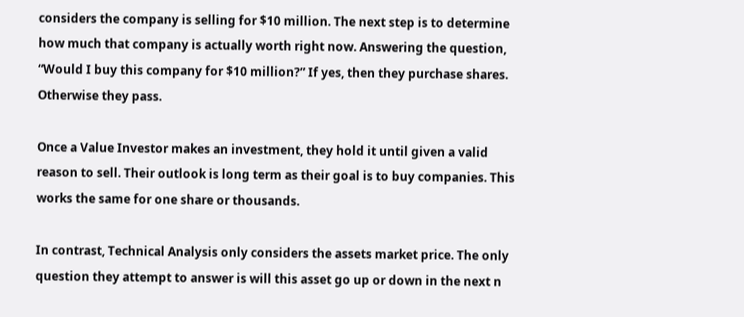considers the company is selling for $10 million. The next step is to determine how much that company is actually worth right now. Answering the question, “Would I buy this company for $10 million?” If yes, then they purchase shares. Otherwise they pass.

Once a Value Investor makes an investment, they hold it until given a valid reason to sell. Their outlook is long term as their goal is to buy companies. This works the same for one share or thousands.

In contrast, Technical Analysis only considers the assets market price. The only question they attempt to answer is will this asset go up or down in the next n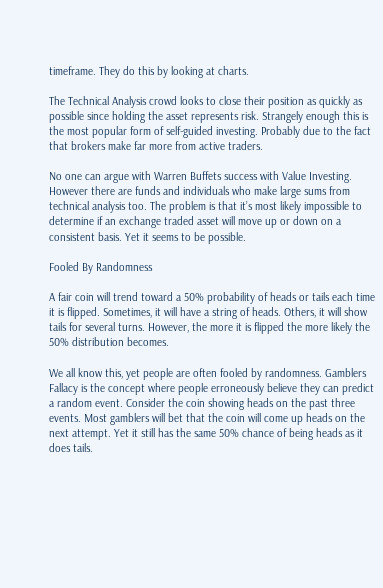timeframe. They do this by looking at charts.

The Technical Analysis crowd looks to close their position as quickly as possible since holding the asset represents risk. Strangely enough this is the most popular form of self-guided investing. Probably due to the fact that brokers make far more from active traders.

No one can argue with Warren Buffets success with Value Investing. However there are funds and individuals who make large sums from technical analysis too. The problem is that it’s most likely impossible to determine if an exchange traded asset will move up or down on a consistent basis. Yet it seems to be possible.

Fooled By Randomness

A fair coin will trend toward a 50% probability of heads or tails each time it is flipped. Sometimes, it will have a string of heads. Others, it will show tails for several turns. However, the more it is flipped the more likely the 50% distribution becomes.

We all know this, yet people are often fooled by randomness. Gamblers Fallacy is the concept where people erroneously believe they can predict a random event. Consider the coin showing heads on the past three events. Most gamblers will bet that the coin will come up heads on the next attempt. Yet it still has the same 50% chance of being heads as it does tails.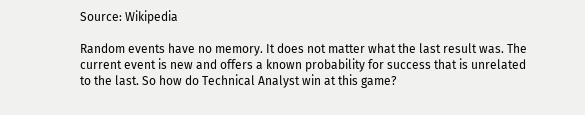Source: Wikipedia

Random events have no memory. It does not matter what the last result was. The current event is new and offers a known probability for success that is unrelated to the last. So how do Technical Analyst win at this game?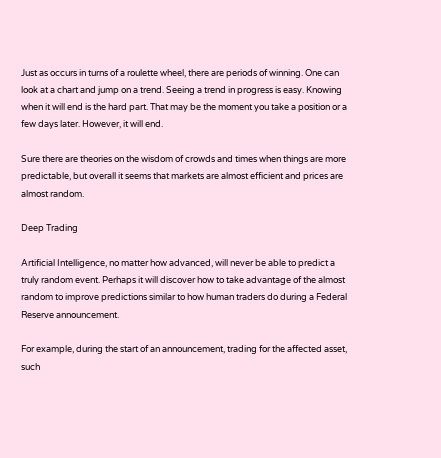Just as occurs in turns of a roulette wheel, there are periods of winning. One can look at a chart and jump on a trend. Seeing a trend in progress is easy. Knowing when it will end is the hard part. That may be the moment you take a position or a few days later. However, it will end.

Sure there are theories on the wisdom of crowds and times when things are more predictable, but overall it seems that markets are almost efficient and prices are almost random.

Deep Trading

Artificial Intelligence, no matter how advanced, will never be able to predict a truly random event. Perhaps it will discover how to take advantage of the almost random to improve predictions similar to how human traders do during a Federal Reserve announcement.

For example, during the start of an announcement, trading for the affected asset, such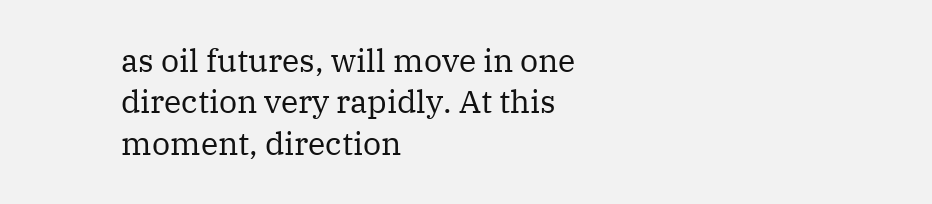as oil futures, will move in one direction very rapidly. At this moment, direction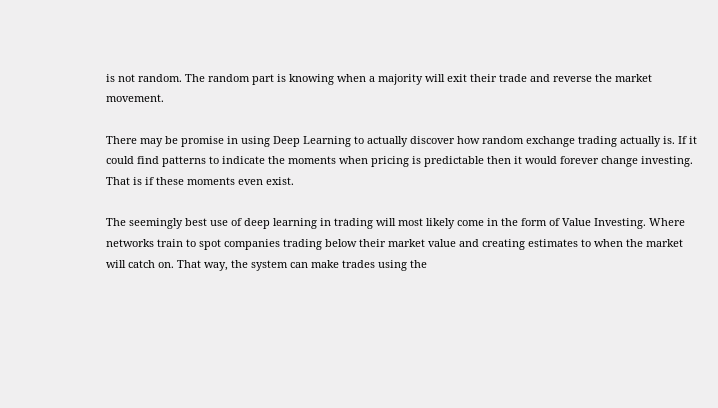is not random. The random part is knowing when a majority will exit their trade and reverse the market movement.

There may be promise in using Deep Learning to actually discover how random exchange trading actually is. If it could find patterns to indicate the moments when pricing is predictable then it would forever change investing. That is if these moments even exist.

The seemingly best use of deep learning in trading will most likely come in the form of Value Investing. Where networks train to spot companies trading below their market value and creating estimates to when the market will catch on. That way, the system can make trades using the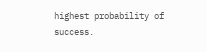highest probability of success.